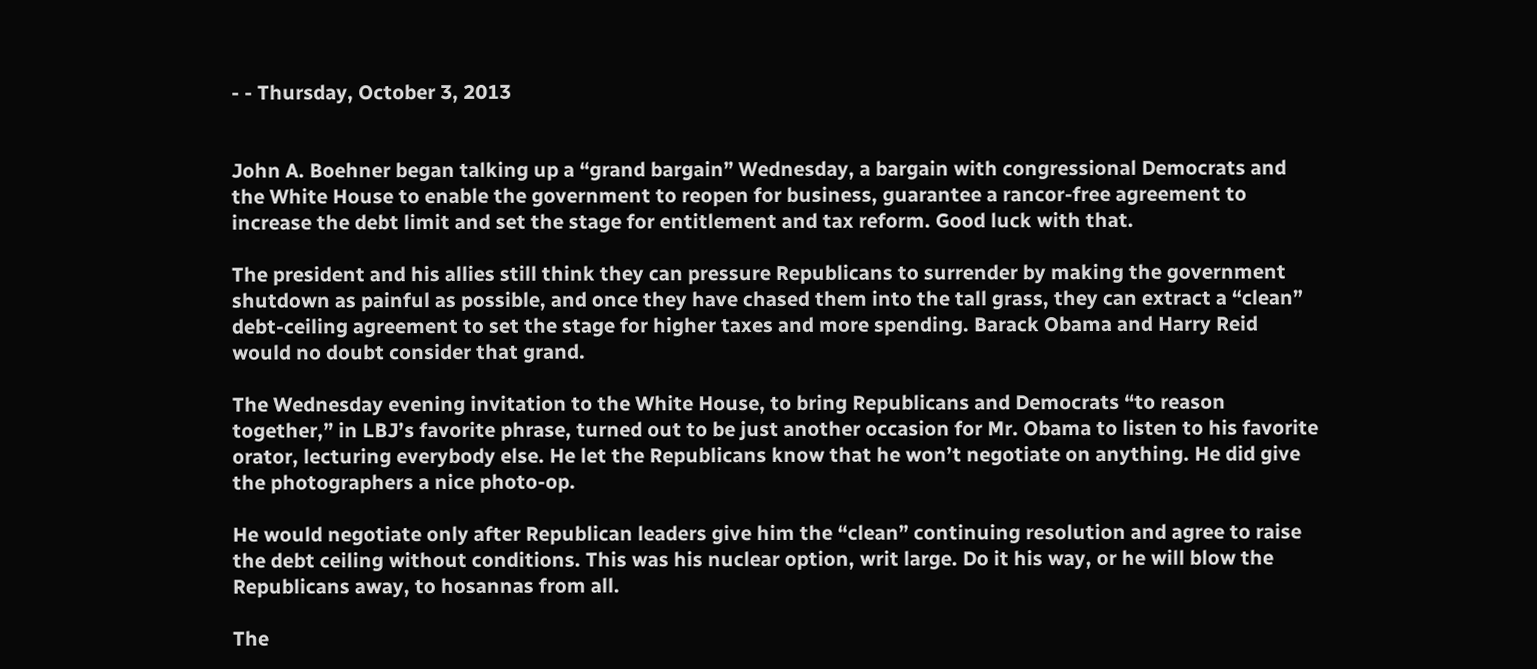- - Thursday, October 3, 2013


John A. Boehner began talking up a “grand bargain” Wednesday, a bargain with congressional Democrats and the White House to enable the government to reopen for business, guarantee a rancor-free agreement to increase the debt limit and set the stage for entitlement and tax reform. Good luck with that.

The president and his allies still think they can pressure Republicans to surrender by making the government shutdown as painful as possible, and once they have chased them into the tall grass, they can extract a “clean” debt-ceiling agreement to set the stage for higher taxes and more spending. Barack Obama and Harry Reid would no doubt consider that grand.

The Wednesday evening invitation to the White House, to bring Republicans and Democrats “to reason together,” in LBJ’s favorite phrase, turned out to be just another occasion for Mr. Obama to listen to his favorite orator, lecturing everybody else. He let the Republicans know that he won’t negotiate on anything. He did give the photographers a nice photo-op.

He would negotiate only after Republican leaders give him the “clean” continuing resolution and agree to raise the debt ceiling without conditions. This was his nuclear option, writ large. Do it his way, or he will blow the Republicans away, to hosannas from all.

The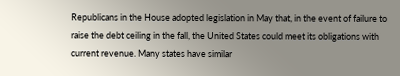Republicans in the House adopted legislation in May that, in the event of failure to raise the debt ceiling in the fall, the United States could meet its obligations with current revenue. Many states have similar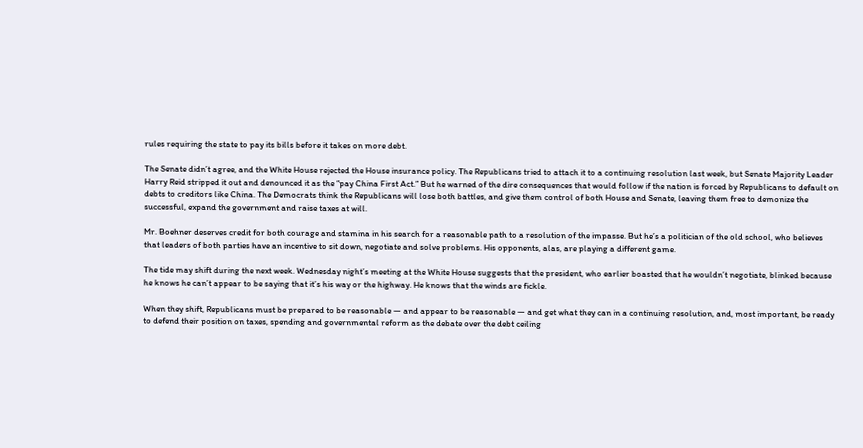rules requiring the state to pay its bills before it takes on more debt.

The Senate didn’t agree, and the White House rejected the House insurance policy. The Republicans tried to attach it to a continuing resolution last week, but Senate Majority Leader Harry Reid stripped it out and denounced it as the “pay China First Act.” But he warned of the dire consequences that would follow if the nation is forced by Republicans to default on debts to creditors like China. The Democrats think the Republicans will lose both battles, and give them control of both House and Senate, leaving them free to demonize the successful, expand the government and raise taxes at will.

Mr. Boehner deserves credit for both courage and stamina in his search for a reasonable path to a resolution of the impasse. But he’s a politician of the old school, who believes that leaders of both parties have an incentive to sit down, negotiate and solve problems. His opponents, alas, are playing a different game.

The tide may shift during the next week. Wednesday night’s meeting at the White House suggests that the president, who earlier boasted that he wouldn’t negotiate, blinked because he knows he can’t appear to be saying that it’s his way or the highway. He knows that the winds are fickle.

When they shift, Republicans must be prepared to be reasonable — and appear to be reasonable — and get what they can in a continuing resolution, and, most important, be ready to defend their position on taxes, spending and governmental reform as the debate over the debt ceiling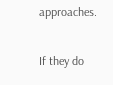approaches.

If they do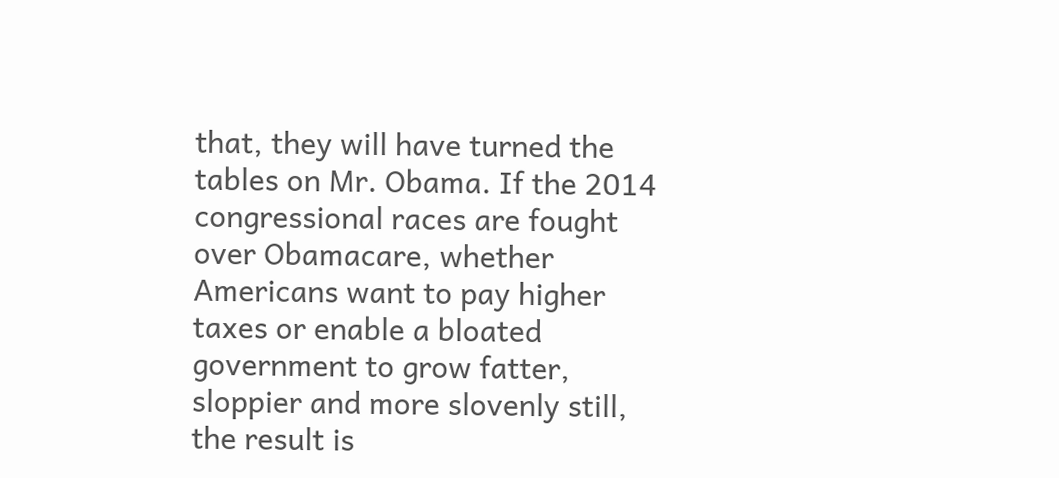that, they will have turned the tables on Mr. Obama. If the 2014 congressional races are fought over Obamacare, whether Americans want to pay higher taxes or enable a bloated government to grow fatter, sloppier and more slovenly still, the result is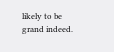likely to be grand indeed.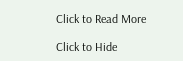Click to Read More

Click to Hide